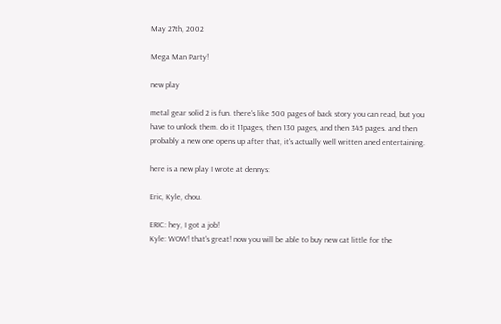May 27th, 2002

Mega Man Party!

new play

metal gear solid 2 is fun. there's like 500 pages of back story you can read, but you have to unlock them. do it 11pages, then 130 pages, and then 345 pages. and then probably a new one opens up after that, it's actually well written aned entertaining.

here is a new play I wrote at dennys:

Eric, Kyle, chou.

ERIC: hey, I got a job!
Kyle: WOW! that's great! now you will be able to buy new cat little for the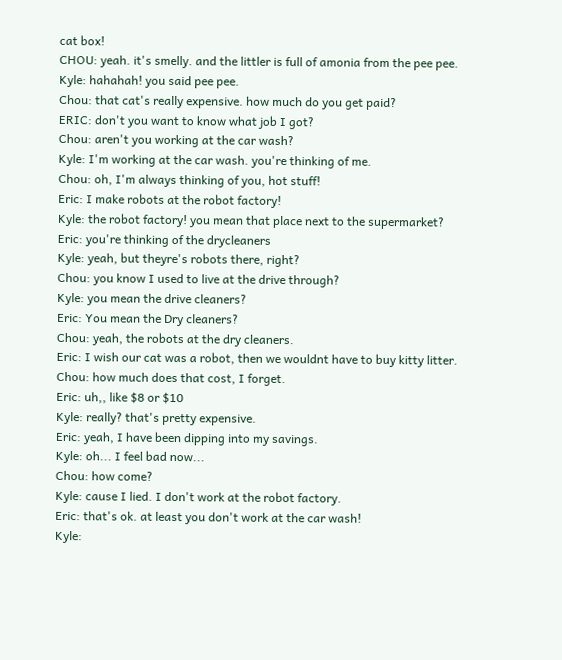cat box!
CHOU: yeah. it's smelly. and the littler is full of amonia from the pee pee.
Kyle: hahahah! you said pee pee.
Chou: that cat's really expensive. how much do you get paid?
ERIC: don't you want to know what job I got?
Chou: aren't you working at the car wash?
Kyle: I'm working at the car wash. you're thinking of me.
Chou: oh, I'm always thinking of you, hot stuff!
Eric: I make robots at the robot factory!
Kyle: the robot factory! you mean that place next to the supermarket?
Eric: you're thinking of the drycleaners
Kyle: yeah, but theyre's robots there, right?
Chou: you know I used to live at the drive through?
Kyle: you mean the drive cleaners?
Eric: You mean the Dry cleaners?
Chou: yeah, the robots at the dry cleaners.
Eric: I wish our cat was a robot, then we wouldnt have to buy kitty litter.
Chou: how much does that cost, I forget.
Eric: uh,, like $8 or $10
Kyle: really? that's pretty expensive.
Eric: yeah, I have been dipping into my savings.
Kyle: oh... I feel bad now...
Chou: how come?
Kyle: cause I lied. I don't work at the robot factory.
Eric: that's ok. at least you don't work at the car wash!
Kyle: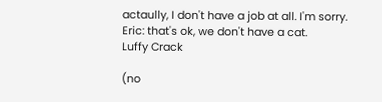actaully, I don't have a job at all. I'm sorry.
Eric: that's ok, we don't have a cat.
Luffy Crack

(no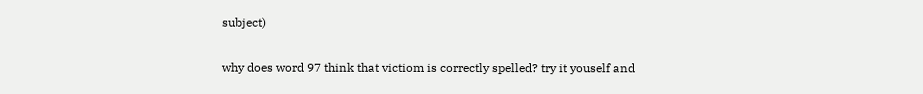subject)

why does word 97 think that victiom is correctly spelled? try it youself and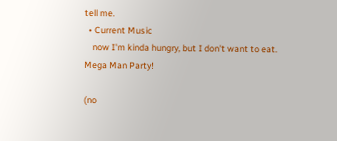tell me.
  • Current Music
    now I'm kinda hungry, but I don't want to eat.
Mega Man Party!

(no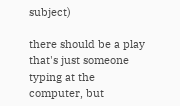subject)

there should be a play that's just someone typing at the computer, but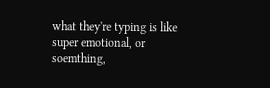what they're typing is like super emotional, or soemthing,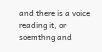and there is a voice reading it, or soemthng and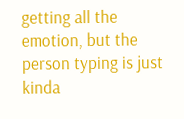getting all the emotion, but the person typing is just kinda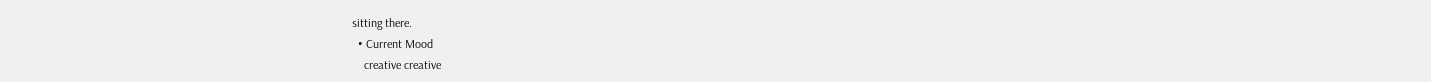sitting there.
  • Current Mood
    creative creative